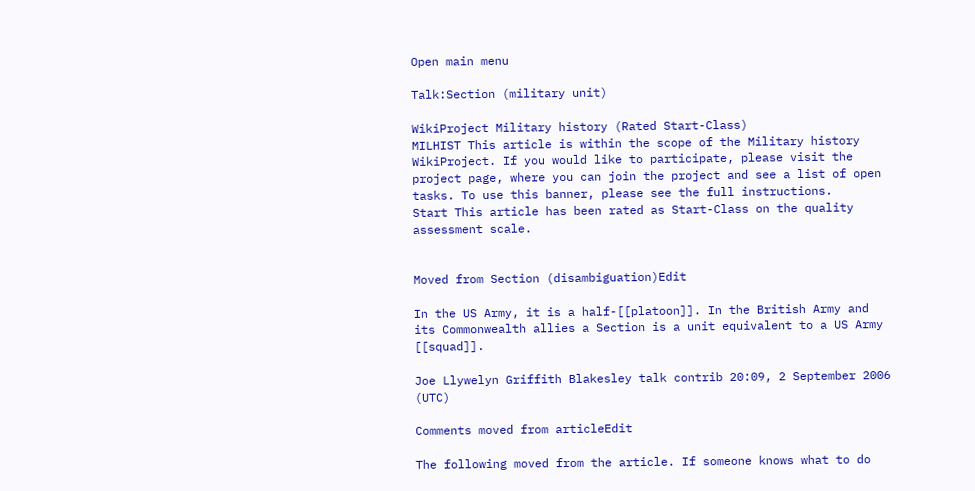Open main menu

Talk:Section (military unit)

WikiProject Military history (Rated Start-Class)
MILHIST This article is within the scope of the Military history WikiProject. If you would like to participate, please visit the project page, where you can join the project and see a list of open tasks. To use this banner, please see the full instructions.
Start This article has been rated as Start-Class on the quality assessment scale.


Moved from Section (disambiguation)Edit

In the US Army, it is a half-[[platoon]]. In the British Army and its Commonwealth allies a Section is a unit equivalent to a US Army [[squad]].

Joe Llywelyn Griffith Blakesley talk contrib 20:09, 2 September 2006 (UTC)

Comments moved from articleEdit

The following moved from the article. If someone knows what to do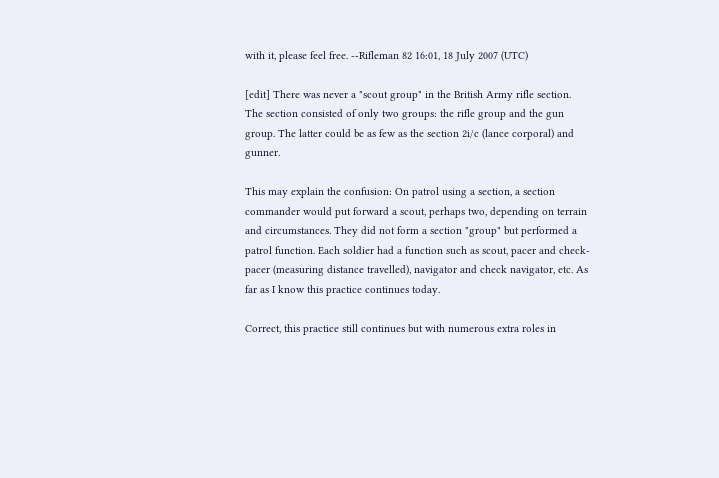with it, please feel free. --Rifleman 82 16:01, 18 July 2007 (UTC)

[edit] There was never a "scout group" in the British Army rifle section. The section consisted of only two groups: the rifle group and the gun group. The latter could be as few as the section 2i/c (lance corporal) and gunner.

This may explain the confusion: On patrol using a section, a section commander would put forward a scout, perhaps two, depending on terrain and circumstances. They did not form a section "group" but performed a patrol function. Each soldier had a function such as scout, pacer and check-pacer (measuring distance travelled), navigator and check navigator, etc. As far as I know this practice continues today.

Correct, this practice still continues but with numerous extra roles in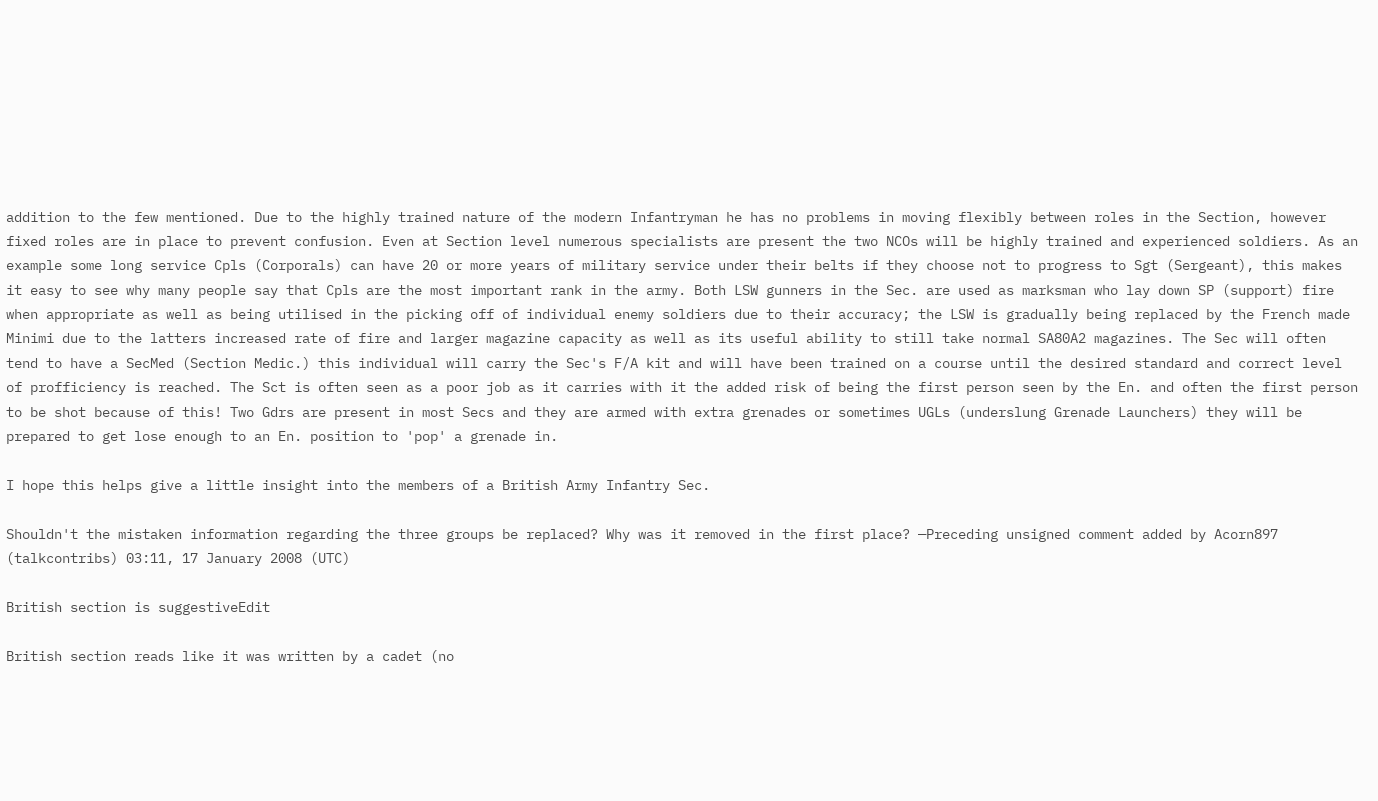addition to the few mentioned. Due to the highly trained nature of the modern Infantryman he has no problems in moving flexibly between roles in the Section, however fixed roles are in place to prevent confusion. Even at Section level numerous specialists are present the two NCOs will be highly trained and experienced soldiers. As an example some long service Cpls (Corporals) can have 20 or more years of military service under their belts if they choose not to progress to Sgt (Sergeant), this makes it easy to see why many people say that Cpls are the most important rank in the army. Both LSW gunners in the Sec. are used as marksman who lay down SP (support) fire when appropriate as well as being utilised in the picking off of individual enemy soldiers due to their accuracy; the LSW is gradually being replaced by the French made Minimi due to the latters increased rate of fire and larger magazine capacity as well as its useful ability to still take normal SA80A2 magazines. The Sec will often tend to have a SecMed (Section Medic.) this individual will carry the Sec's F/A kit and will have been trained on a course until the desired standard and correct level of profficiency is reached. The Sct is often seen as a poor job as it carries with it the added risk of being the first person seen by the En. and often the first person to be shot because of this! Two Gdrs are present in most Secs and they are armed with extra grenades or sometimes UGLs (underslung Grenade Launchers) they will be prepared to get lose enough to an En. position to 'pop' a grenade in.

I hope this helps give a little insight into the members of a British Army Infantry Sec.

Shouldn't the mistaken information regarding the three groups be replaced? Why was it removed in the first place? —Preceding unsigned comment added by Acorn897 (talkcontribs) 03:11, 17 January 2008 (UTC)

British section is suggestiveEdit

British section reads like it was written by a cadet (no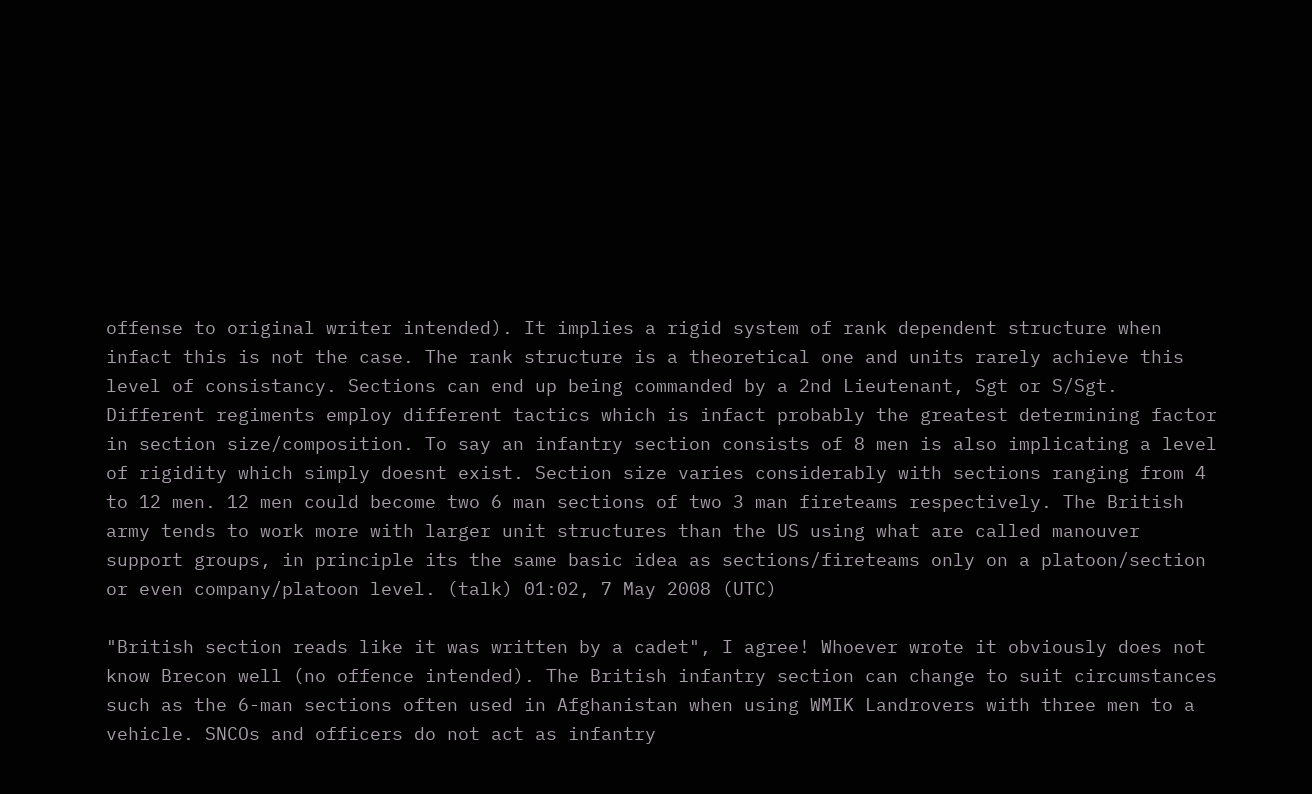offense to original writer intended). It implies a rigid system of rank dependent structure when infact this is not the case. The rank structure is a theoretical one and units rarely achieve this level of consistancy. Sections can end up being commanded by a 2nd Lieutenant, Sgt or S/Sgt. Different regiments employ different tactics which is infact probably the greatest determining factor in section size/composition. To say an infantry section consists of 8 men is also implicating a level of rigidity which simply doesnt exist. Section size varies considerably with sections ranging from 4 to 12 men. 12 men could become two 6 man sections of two 3 man fireteams respectively. The British army tends to work more with larger unit structures than the US using what are called manouver support groups, in principle its the same basic idea as sections/fireteams only on a platoon/section or even company/platoon level. (talk) 01:02, 7 May 2008 (UTC)

"British section reads like it was written by a cadet", I agree! Whoever wrote it obviously does not know Brecon well (no offence intended). The British infantry section can change to suit circumstances such as the 6-man sections often used in Afghanistan when using WMIK Landrovers with three men to a vehicle. SNCOs and officers do not act as infantry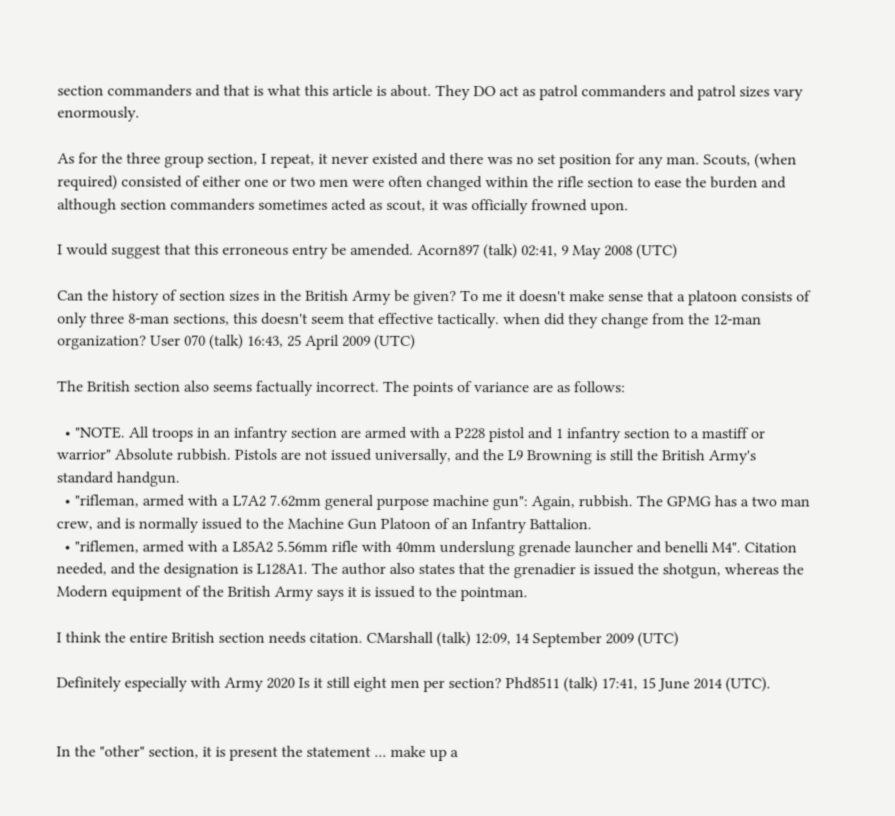section commanders and that is what this article is about. They DO act as patrol commanders and patrol sizes vary enormously.

As for the three group section, I repeat, it never existed and there was no set position for any man. Scouts, (when required) consisted of either one or two men were often changed within the rifle section to ease the burden and although section commanders sometimes acted as scout, it was officially frowned upon.

I would suggest that this erroneous entry be amended. Acorn897 (talk) 02:41, 9 May 2008 (UTC)

Can the history of section sizes in the British Army be given? To me it doesn't make sense that a platoon consists of only three 8-man sections, this doesn't seem that effective tactically. when did they change from the 12-man organization? User 070 (talk) 16:43, 25 April 2009 (UTC)

The British section also seems factually incorrect. The points of variance are as follows:

  • "NOTE. All troops in an infantry section are armed with a P228 pistol and 1 infantry section to a mastiff or warrior" Absolute rubbish. Pistols are not issued universally, and the L9 Browning is still the British Army's standard handgun.
  • "rifleman, armed with a L7A2 7.62mm general purpose machine gun": Again, rubbish. The GPMG has a two man crew, and is normally issued to the Machine Gun Platoon of an Infantry Battalion.
  • "riflemen, armed with a L85A2 5.56mm rifle with 40mm underslung grenade launcher and benelli M4". Citation needed, and the designation is L128A1. The author also states that the grenadier is issued the shotgun, whereas the Modern equipment of the British Army says it is issued to the pointman.

I think the entire British section needs citation. CMarshall (talk) 12:09, 14 September 2009 (UTC)

Definitely especially with Army 2020 Is it still eight men per section? Phd8511 (talk) 17:41, 15 June 2014 (UTC).


In the "other" section, it is present the statement ... make up a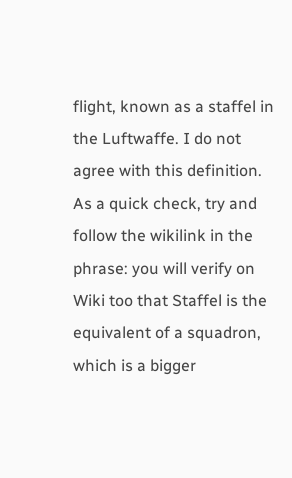flight, known as a staffel in the Luftwaffe. I do not agree with this definition. As a quick check, try and follow the wikilink in the phrase: you will verify on Wiki too that Staffel is the equivalent of a squadron, which is a bigger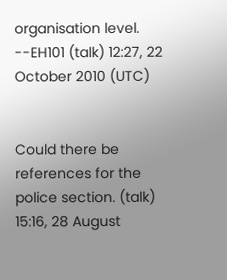organisation level. --EH101 (talk) 12:27, 22 October 2010 (UTC)


Could there be references for the police section. (talk) 15:16, 28 August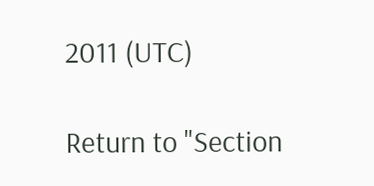2011 (UTC)

Return to "Section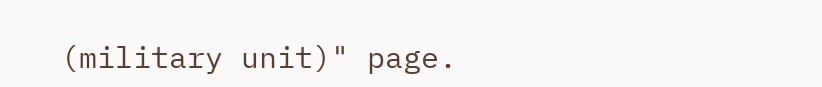(military unit)" page.